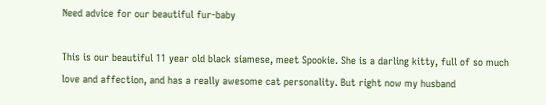Need advice for our beautiful fur-baby

This is our beautiful 11 year old black siamese, meet Spookie. She is a darling kitty, full of so much love and affection, and has a really awesome cat personality. But right now my husband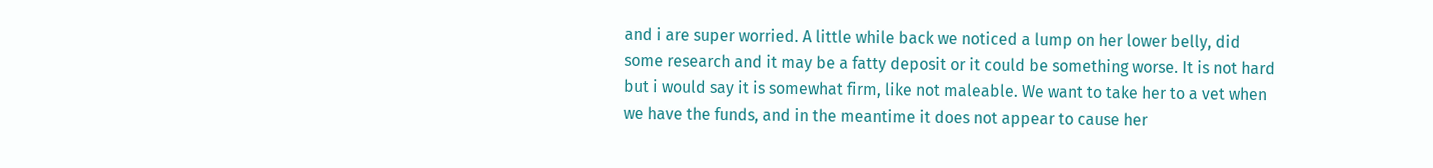and i are super worried. A little while back we noticed a lump on her lower belly, did some research and it may be a fatty deposit or it could be something worse. It is not hard but i would say it is somewhat firm, like not maleable. We want to take her to a vet when we have the funds, and in the meantime it does not appear to cause her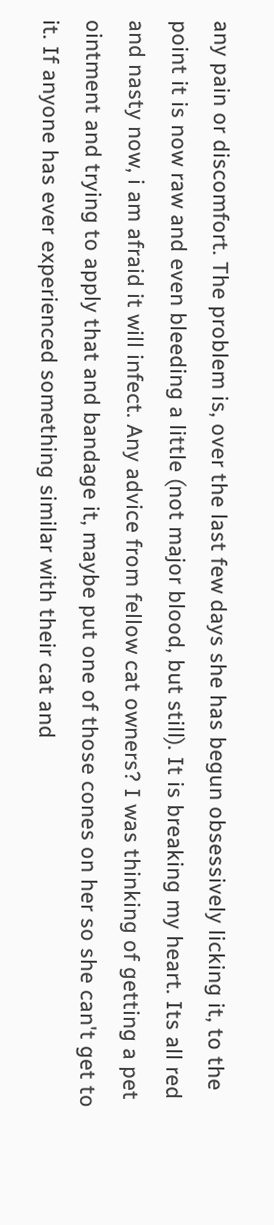any pain or discomfort. The problem is, over the last few days she has begun obsessively licking it, to the point it is now raw and even bleeding a little (not major blood, but still). It is breaking my heart. Its all red and nasty now, i am afraid it will infect. Any advice from fellow cat owners? I was thinking of getting a pet ointment and trying to apply that and bandage it, maybe put one of those cones on her so she can't get to it. If anyone has ever experienced something similar with their cat and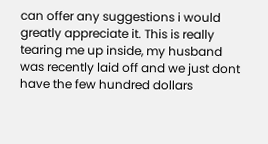can offer any suggestions i would greatly appreciate it. This is really tearing me up inside, my husband was recently laid off and we just dont have the few hundred dollars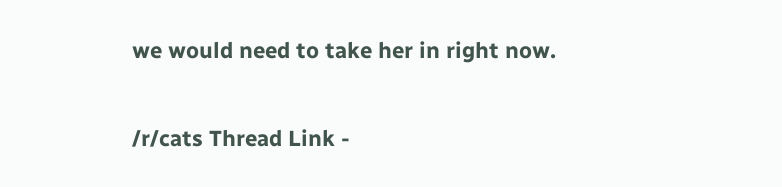we would need to take her in right now.

/r/cats Thread Link -